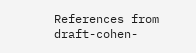References from draft-cohen-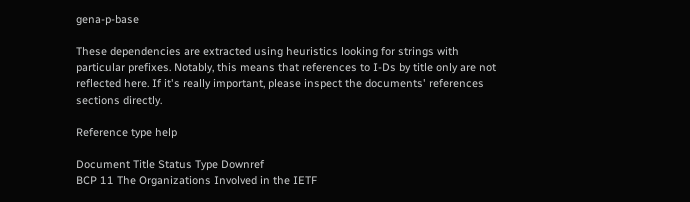gena-p-base

These dependencies are extracted using heuristics looking for strings with particular prefixes. Notably, this means that references to I-Ds by title only are not reflected here. If it's really important, please inspect the documents' references sections directly.

Reference type help

Document Title Status Type Downref
BCP 11 The Organizations Involved in the IETF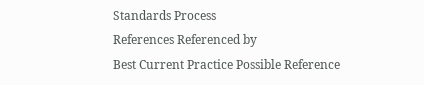Standards Process
References Referenced by
Best Current Practice Possible Reference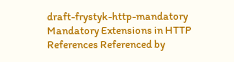draft-frystyk-http-mandatory Mandatory Extensions in HTTP
References Referenced by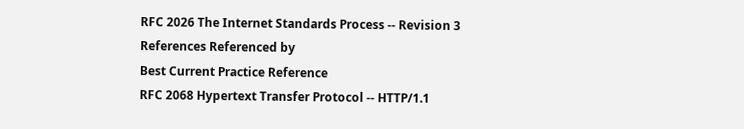RFC 2026 The Internet Standards Process -- Revision 3
References Referenced by
Best Current Practice Reference
RFC 2068 Hypertext Transfer Protocol -- HTTP/1.1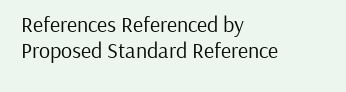References Referenced by
Proposed Standard Reference